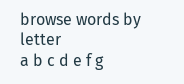browse words by letter
a b c d e f g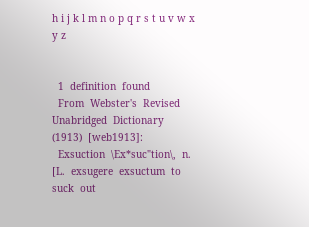h i j k l m n o p q r s t u v w x y z


  1  definition  found
  From  Webster's  Revised  Unabridged  Dictionary  (1913)  [web1913]:
  Exsuction  \Ex*suc"tion\,  n.  [L.  exsugere  exsuctum  to  suck  out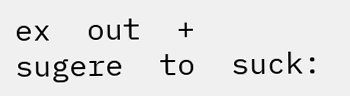ex  out  +  sugere  to  suck: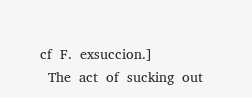cf  F.  exsuccion.]
  The  act  of  sucking  out